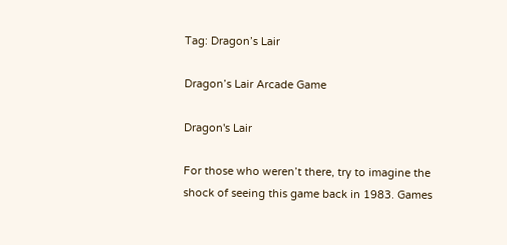Tag: Dragon’s Lair

Dragon’s Lair Arcade Game

Dragon's Lair

For those who weren’t there, try to imagine the shock of seeing this game back in 1983. Games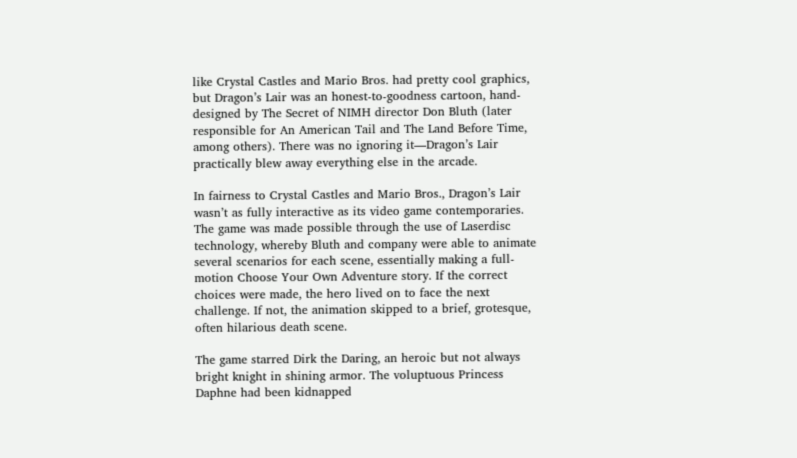like Crystal Castles and Mario Bros. had pretty cool graphics, but Dragon’s Lair was an honest-to-goodness cartoon, hand-designed by The Secret of NIMH director Don Bluth (later responsible for An American Tail and The Land Before Time, among others). There was no ignoring it—Dragon’s Lair practically blew away everything else in the arcade.

In fairness to Crystal Castles and Mario Bros., Dragon’s Lair wasn’t as fully interactive as its video game contemporaries. The game was made possible through the use of Laserdisc technology, whereby Bluth and company were able to animate several scenarios for each scene, essentially making a full-motion Choose Your Own Adventure story. If the correct choices were made, the hero lived on to face the next challenge. If not, the animation skipped to a brief, grotesque, often hilarious death scene.

The game starred Dirk the Daring, an heroic but not always bright knight in shining armor. The voluptuous Princess Daphne had been kidnapped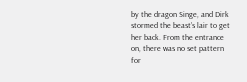by the dragon Singe, and Dirk stormed the beast’s lair to get her back. From the entrance on, there was no set pattern for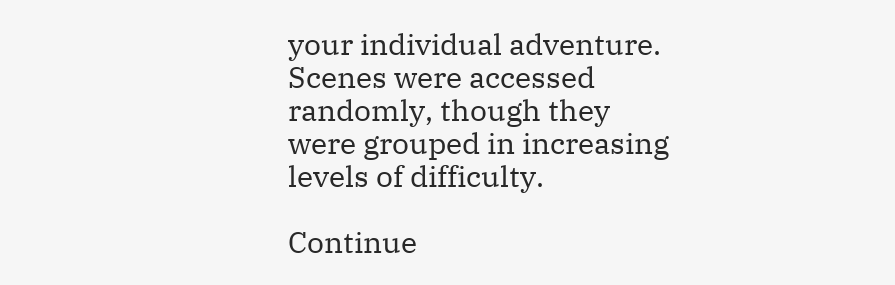your individual adventure. Scenes were accessed randomly, though they were grouped in increasing levels of difficulty.

Continue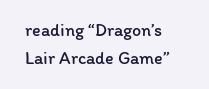reading “Dragon’s Lair Arcade Game”